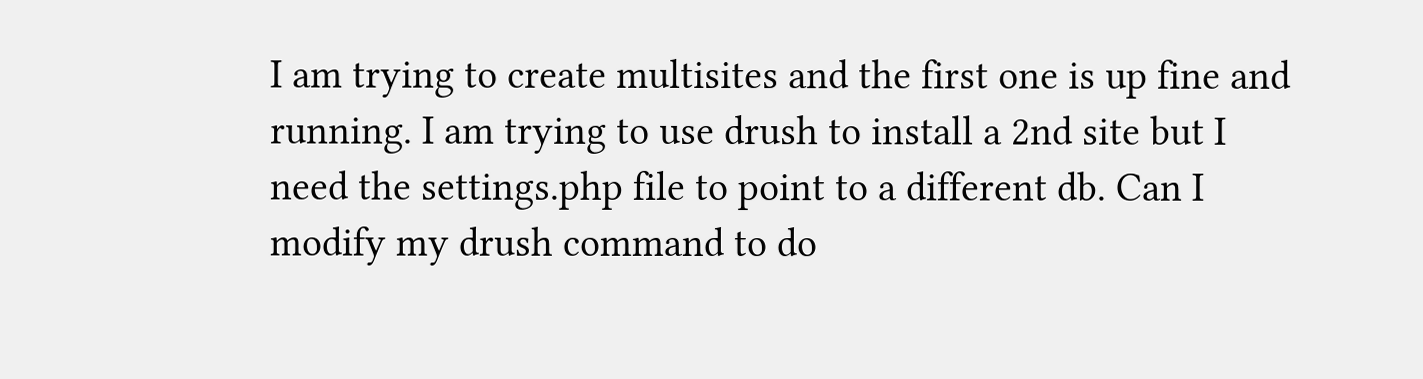I am trying to create multisites and the first one is up fine and running. I am trying to use drush to install a 2nd site but I need the settings.php file to point to a different db. Can I modify my drush command to do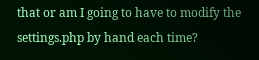that or am I going to have to modify the settings.php by hand each time?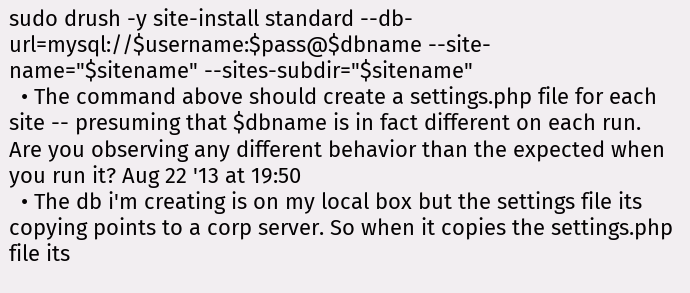sudo drush -y site-install standard --db-url=mysql://$username:$pass@$dbname --site-name="$sitename" --sites-subdir="$sitename"
  • The command above should create a settings.php file for each site -- presuming that $dbname is in fact different on each run. Are you observing any different behavior than the expected when you run it? Aug 22 '13 at 19:50
  • The db i'm creating is on my local box but the settings file its copying points to a corp server. So when it copies the settings.php file its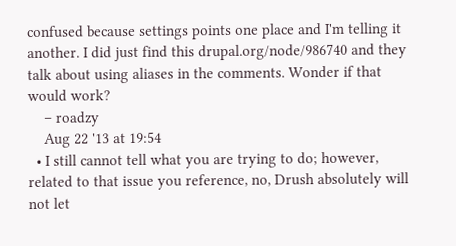confused because settings points one place and I'm telling it another. I did just find this drupal.org/node/986740 and they talk about using aliases in the comments. Wonder if that would work?
    – roadzy
    Aug 22 '13 at 19:54
  • I still cannot tell what you are trying to do; however, related to that issue you reference, no, Drush absolutely will not let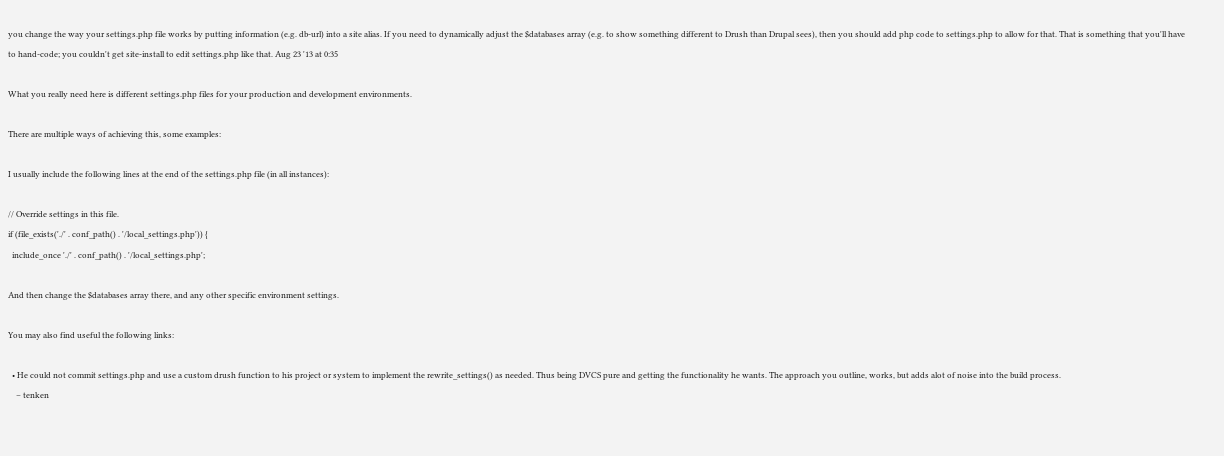you change the way your settings.php file works by putting information (e.g. db-url) into a site alias. If you need to dynamically adjust the $databases array (e.g. to show something different to Drush than Drupal sees), then you should add php code to settings.php to allow for that. That is something that you'll have to hand-code; you couldn't get site-install to edit settings.php like that. Aug 23 '13 at 0:35

What you really need here is different settings.php files for your production and development environments.

There are multiple ways of achieving this, some examples:

I usually include the following lines at the end of the settings.php file (in all instances):

// Override settings in this file.
if (file_exists('./' . conf_path() . '/local_settings.php')) {
  include_once './' . conf_path() . '/local_settings.php';

And then change the $databases array there, and any other specific environment settings.

You may also find useful the following links:

  • He could not commit settings.php and use a custom drush function to his project or system to implement the rewrite_settings() as needed. Thus being DVCS pure and getting the functionality he wants. The approach you outline, works, but adds alot of noise into the build process.
    – tenken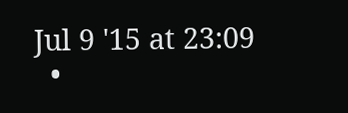Jul 9 '15 at 23:09
  •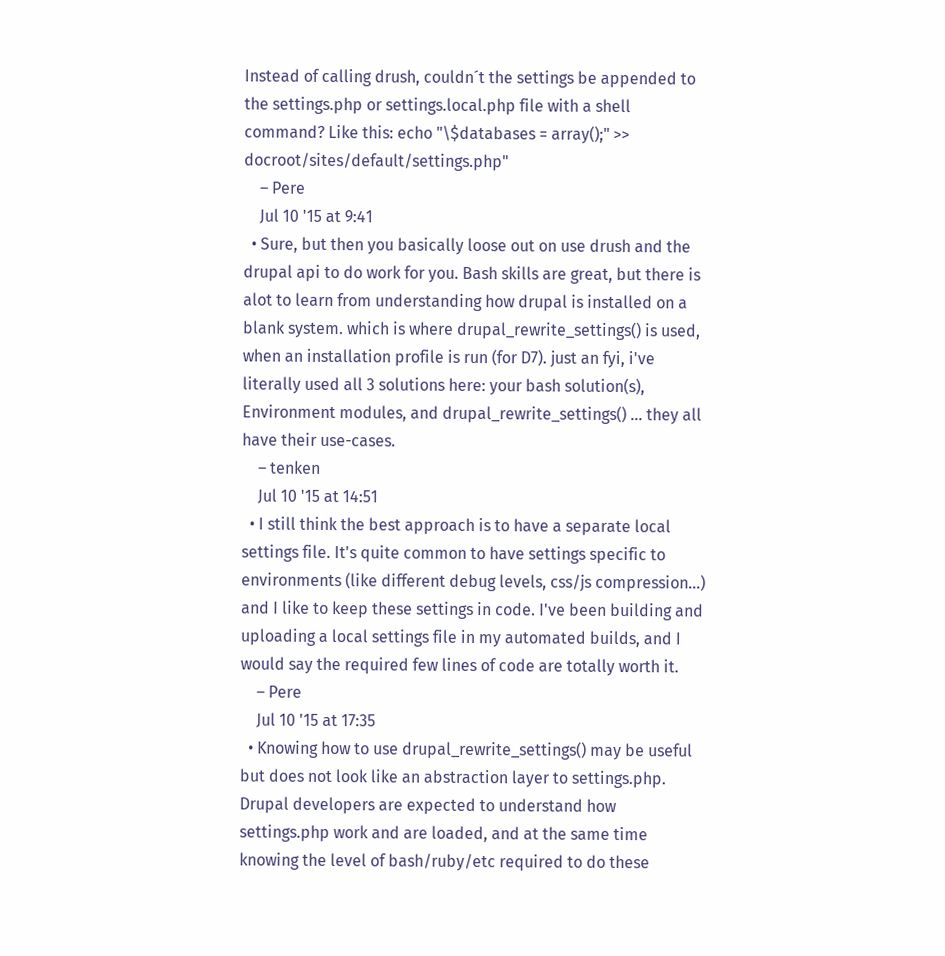Instead of calling drush, couldn´t the settings be appended to the settings.php or settings.local.php file with a shell command? Like this: echo "\$databases = array();" >> docroot/sites/default/settings.php"
    – Pere
    Jul 10 '15 at 9:41
  • Sure, but then you basically loose out on use drush and the drupal api to do work for you. Bash skills are great, but there is alot to learn from understanding how drupal is installed on a blank system. which is where drupal_rewrite_settings() is used, when an installation profile is run (for D7). just an fyi, i've literally used all 3 solutions here: your bash solution(s), Environment modules, and drupal_rewrite_settings() ... they all have their use-cases.
    – tenken
    Jul 10 '15 at 14:51
  • I still think the best approach is to have a separate local settings file. It's quite common to have settings specific to environments (like different debug levels, css/js compression...) and I like to keep these settings in code. I've been building and uploading a local settings file in my automated builds, and I would say the required few lines of code are totally worth it.
    – Pere
    Jul 10 '15 at 17:35
  • Knowing how to use drupal_rewrite_settings() may be useful but does not look like an abstraction layer to settings.php. Drupal developers are expected to understand how settings.php work and are loaded, and at the same time knowing the level of bash/ruby/etc required to do these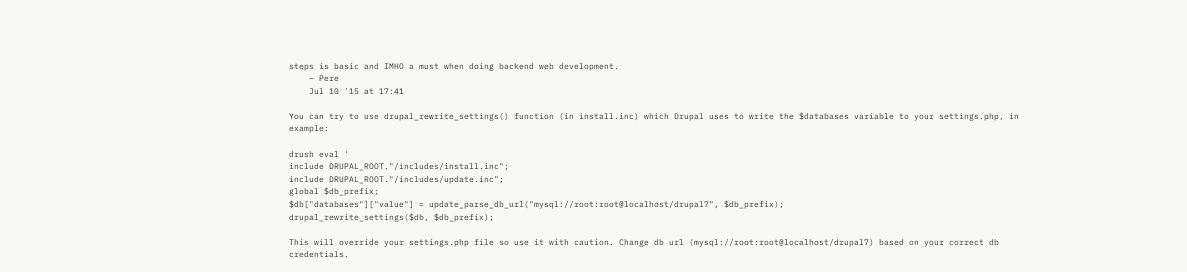steps is basic and IMHO a must when doing backend web development.
    – Pere
    Jul 10 '15 at 17:41

You can try to use drupal_rewrite_settings() function (in install.inc) which Drupal uses to write the $databases variable to your settings.php, in example:

drush eval '
include DRUPAL_ROOT."/includes/install.inc";
include DRUPAL_ROOT."/includes/update.inc";
global $db_prefix;
$db["databases"]["value"] = update_parse_db_url("mysql://root:root@localhost/drupal7", $db_prefix);
drupal_rewrite_settings($db, $db_prefix);

This will override your settings.php file so use it with caution. Change db url (mysql://root:root@localhost/drupal7) based on your correct db credentials.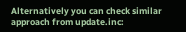Alternatively you can check similar approach from update.inc: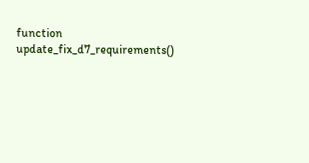function update_fix_d7_requirements()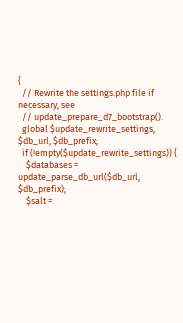{
  // Rewrite the settings.php file if necessary, see
  // update_prepare_d7_bootstrap().
  global $update_rewrite_settings, $db_url, $db_prefix;
  if (!empty($update_rewrite_settings)) {
    $databases = update_parse_db_url($db_url, $db_prefix);
    $salt =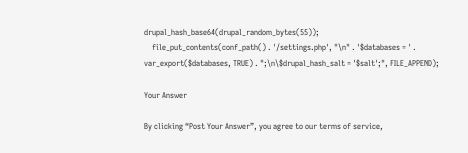drupal_hash_base64(drupal_random_bytes(55));
    file_put_contents(conf_path() . '/settings.php', "\n" . '$databases = ' . var_export($databases, TRUE) . ";\n\$drupal_hash_salt = '$salt';", FILE_APPEND);

Your Answer

By clicking “Post Your Answer”, you agree to our terms of service,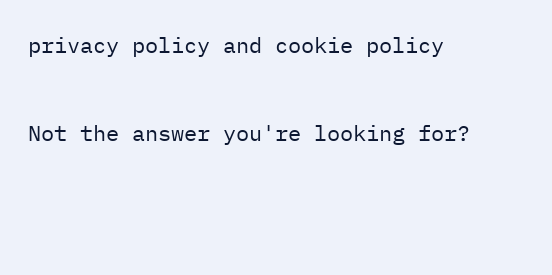privacy policy and cookie policy

Not the answer you're looking for?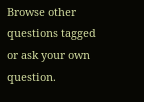Browse other questions tagged or ask your own question.